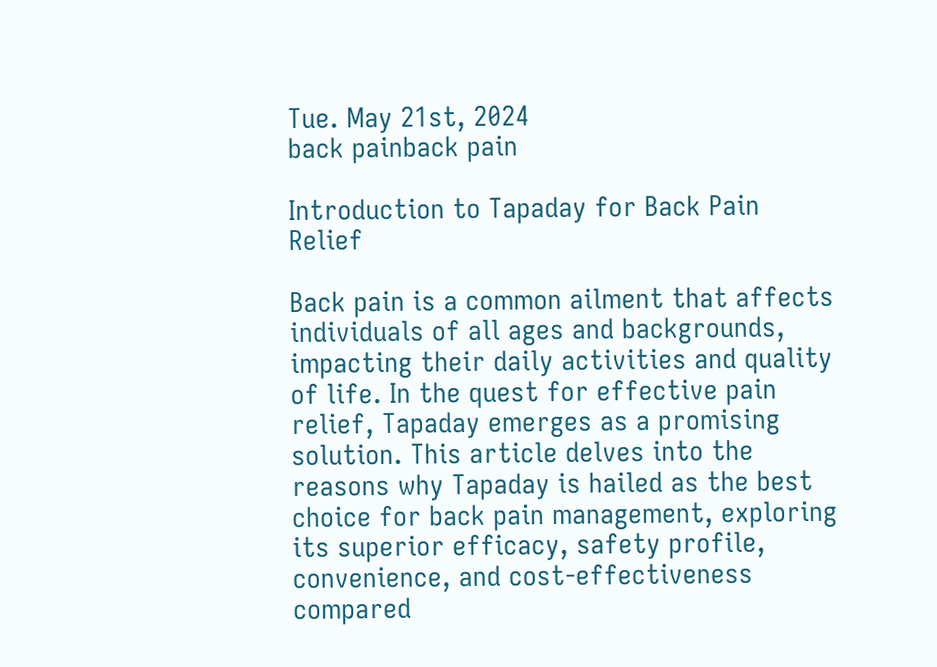Tue. May 21st, 2024
back painback pain

Introduction to Tapaday for Back Pain Relief

Back pain is a common ailment that affects individuals of all ages and backgrounds, impacting their daily activities and quality of life. In the quest for effective pain relief, Tapaday emerges as a promising solution. This article delves into the reasons why Tapaday is hailed as the best choice for back pain management, exploring its superior efficacy, safety profile, convenience, and cost-effectiveness compared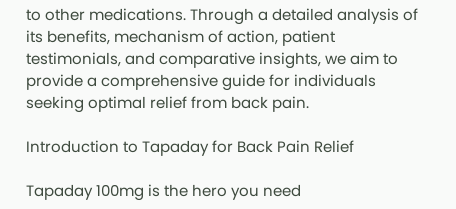to other medications. Through a detailed analysis of its benefits, mechanism of action, patient testimonials, and comparative insights, we aim to provide a comprehensive guide for individuals seeking optimal relief from back pain.

Introduction to Tapaday for Back Pain Relief

Tapaday 100mg is the hero you need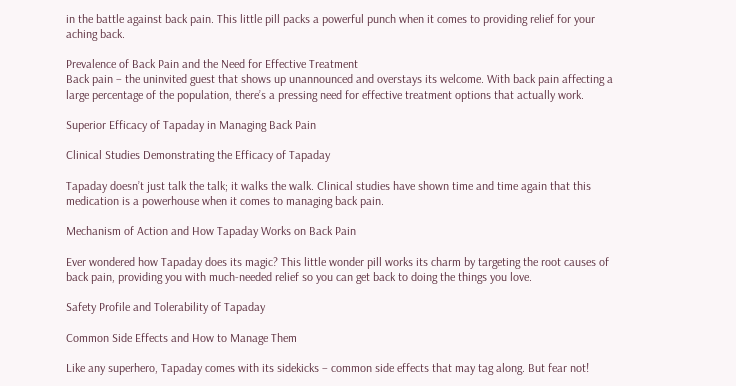in the battle against back pain. This little pill packs a powerful punch when it comes to providing relief for your aching back.

Prevalence of Back Pain and the Need for Effective Treatment
Back pain – the uninvited guest that shows up unannounced and overstays its welcome. With back pain affecting a large percentage of the population, there’s a pressing need for effective treatment options that actually work.

Superior Efficacy of Tapaday in Managing Back Pain

Clinical Studies Demonstrating the Efficacy of Tapaday

Tapaday doesn’t just talk the talk; it walks the walk. Clinical studies have shown time and time again that this medication is a powerhouse when it comes to managing back pain.

Mechanism of Action and How Tapaday Works on Back Pain

Ever wondered how Tapaday does its magic? This little wonder pill works its charm by targeting the root causes of back pain, providing you with much-needed relief so you can get back to doing the things you love.

Safety Profile and Tolerability of Tapaday

Common Side Effects and How to Manage Them

Like any superhero, Tapaday comes with its sidekicks – common side effects that may tag along. But fear not!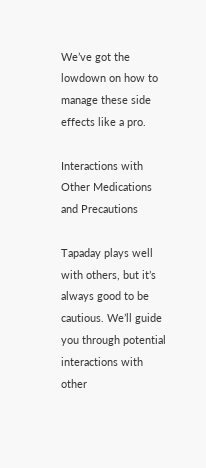We’ve got the lowdown on how to manage these side effects like a pro.

Interactions with Other Medications and Precautions

Tapaday plays well with others, but it’s always good to be cautious. We’ll guide you through potential interactions with other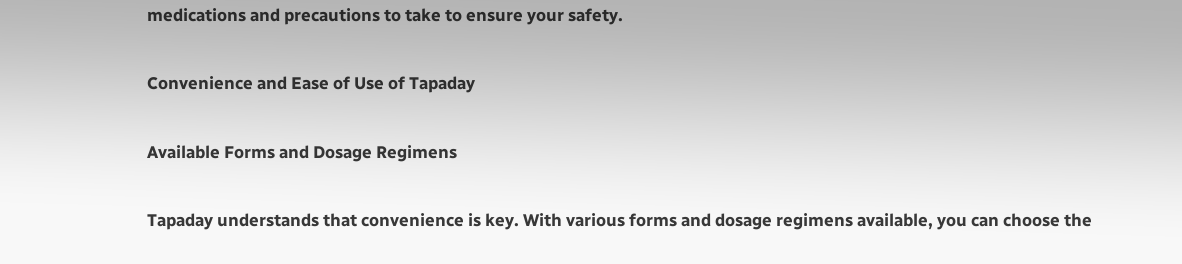medications and precautions to take to ensure your safety.

Convenience and Ease of Use of Tapaday

Available Forms and Dosage Regimens

Tapaday understands that convenience is key. With various forms and dosage regimens available, you can choose the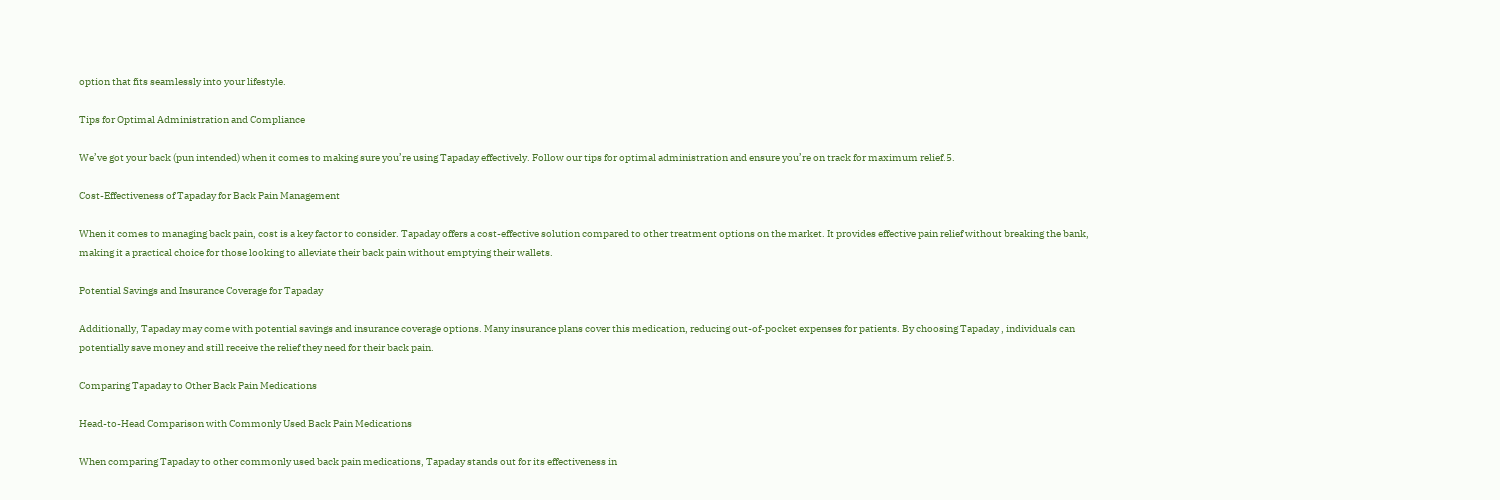option that fits seamlessly into your lifestyle.

Tips for Optimal Administration and Compliance

We’ve got your back (pun intended) when it comes to making sure you’re using Tapaday effectively. Follow our tips for optimal administration and ensure you’re on track for maximum relief.5.

Cost-Effectiveness of Tapaday for Back Pain Management

When it comes to managing back pain, cost is a key factor to consider. Tapaday offers a cost-effective solution compared to other treatment options on the market. It provides effective pain relief without breaking the bank, making it a practical choice for those looking to alleviate their back pain without emptying their wallets.

Potential Savings and Insurance Coverage for Tapaday

Additionally, Tapaday may come with potential savings and insurance coverage options. Many insurance plans cover this medication, reducing out-of-pocket expenses for patients. By choosing Tapaday , individuals can potentially save money and still receive the relief they need for their back pain.

Comparing Tapaday to Other Back Pain Medications

Head-to-Head Comparison with Commonly Used Back Pain Medications

When comparing Tapaday to other commonly used back pain medications, Tapaday stands out for its effectiveness in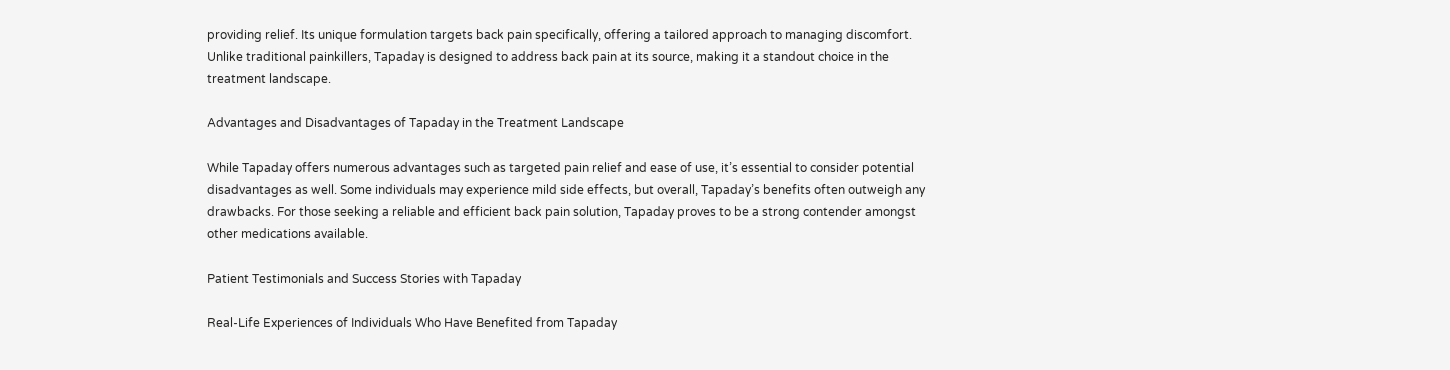providing relief. Its unique formulation targets back pain specifically, offering a tailored approach to managing discomfort. Unlike traditional painkillers, Tapaday is designed to address back pain at its source, making it a standout choice in the treatment landscape.

Advantages and Disadvantages of Tapaday in the Treatment Landscape

While Tapaday offers numerous advantages such as targeted pain relief and ease of use, it’s essential to consider potential disadvantages as well. Some individuals may experience mild side effects, but overall, Tapaday’s benefits often outweigh any drawbacks. For those seeking a reliable and efficient back pain solution, Tapaday proves to be a strong contender amongst other medications available.

Patient Testimonials and Success Stories with Tapaday

Real-Life Experiences of Individuals Who Have Benefited from Tapaday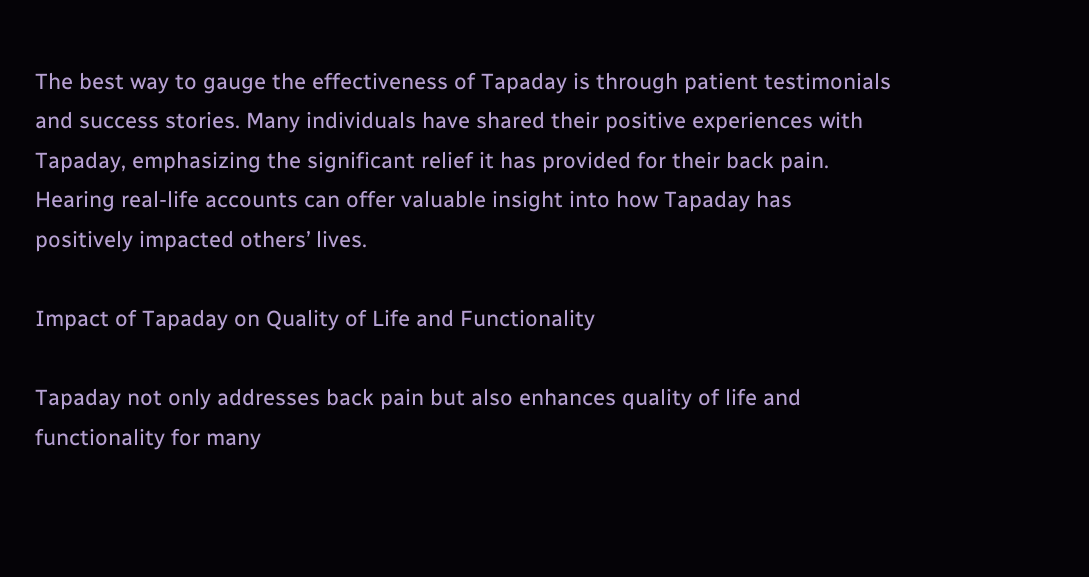The best way to gauge the effectiveness of Tapaday is through patient testimonials and success stories. Many individuals have shared their positive experiences with Tapaday, emphasizing the significant relief it has provided for their back pain. Hearing real-life accounts can offer valuable insight into how Tapaday has positively impacted others’ lives.

Impact of Tapaday on Quality of Life and Functionality

Tapaday not only addresses back pain but also enhances quality of life and functionality for many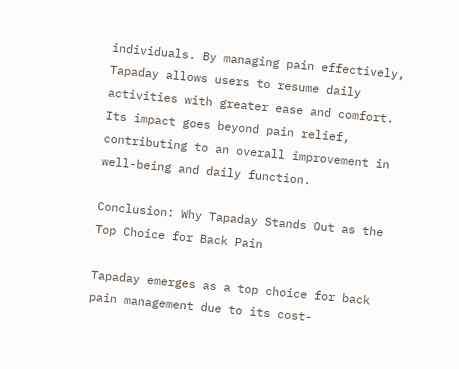individuals. By managing pain effectively, Tapaday allows users to resume daily activities with greater ease and comfort. Its impact goes beyond pain relief, contributing to an overall improvement in well-being and daily function.

Conclusion: Why Tapaday Stands Out as the Top Choice for Back Pain

Tapaday emerges as a top choice for back pain management due to its cost-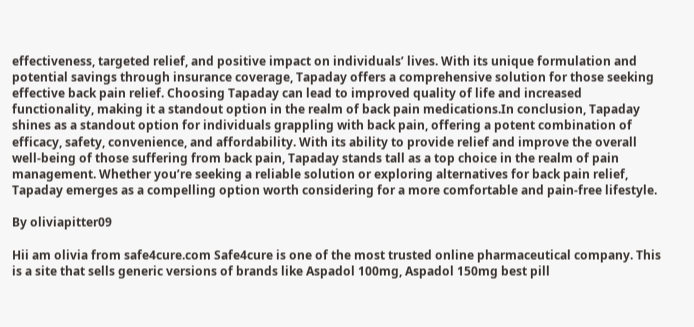effectiveness, targeted relief, and positive impact on individuals’ lives. With its unique formulation and potential savings through insurance coverage, Tapaday offers a comprehensive solution for those seeking effective back pain relief. Choosing Tapaday can lead to improved quality of life and increased functionality, making it a standout option in the realm of back pain medications.In conclusion, Tapaday shines as a standout option for individuals grappling with back pain, offering a potent combination of efficacy, safety, convenience, and affordability. With its ability to provide relief and improve the overall well-being of those suffering from back pain, Tapaday stands tall as a top choice in the realm of pain management. Whether you’re seeking a reliable solution or exploring alternatives for back pain relief, Tapaday emerges as a compelling option worth considering for a more comfortable and pain-free lifestyle.

By oliviapitter09

Hii am olivia from safe4cure.com Safe4cure is one of the most trusted online pharmaceutical company. This is a site that sells generic versions of brands like Aspadol 100mg, Aspadol 150mg best pill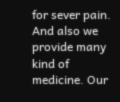for sever pain. And also we provide many kind of medicine. Our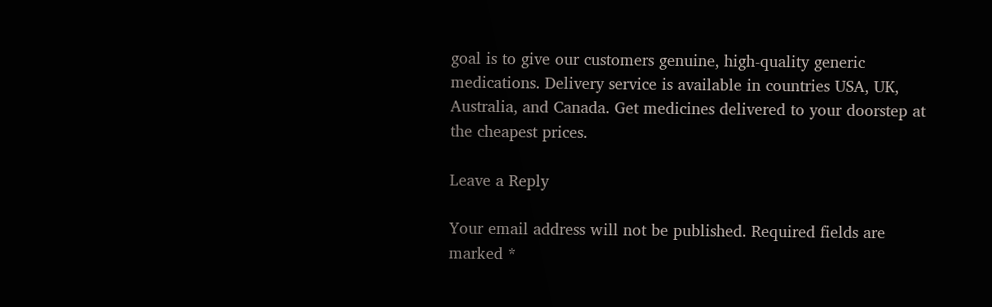goal is to give our customers genuine, high-quality generic medications. Delivery service is available in countries USA, UK, Australia, and Canada. Get medicines delivered to your doorstep at the cheapest prices.

Leave a Reply

Your email address will not be published. Required fields are marked *